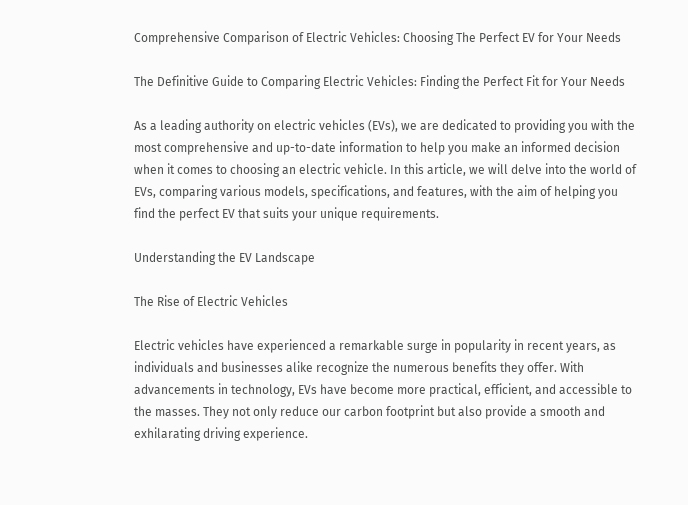Comprehensive Comparison of Electric Vehicles: Choosing The Perfect EV for Your Needs

The Definitive Guide to Comparing Electric Vehicles: Finding the Perfect Fit for Your Needs

As a leading authority on electric vehicles (EVs), we are dedicated to providing you with the most comprehensive and up-to-date information to help you make an informed decision when it comes to choosing an electric vehicle. In this article, we will delve into the world of EVs, comparing various models, specifications, and features, with the aim of helping you find the perfect EV that suits your unique requirements.

Understanding the EV Landscape

The Rise of Electric Vehicles

Electric vehicles have experienced a remarkable surge in popularity in recent years, as individuals and businesses alike recognize the numerous benefits they offer. With advancements in technology, EVs have become more practical, efficient, and accessible to the masses. They not only reduce our carbon footprint but also provide a smooth and exhilarating driving experience.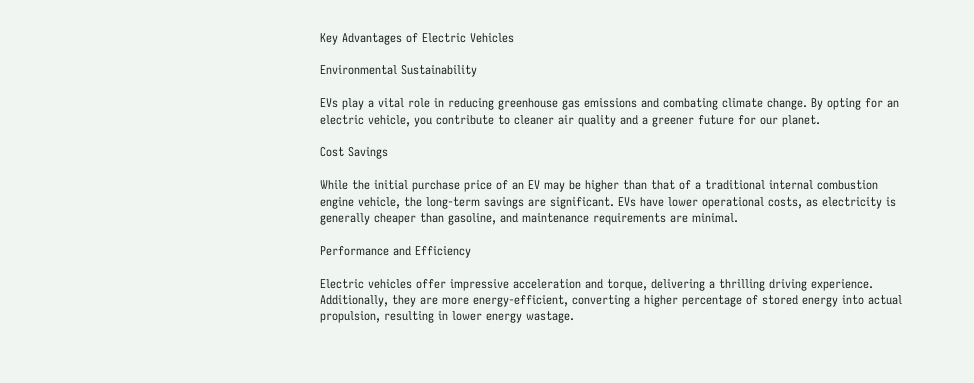Key Advantages of Electric Vehicles

Environmental Sustainability

EVs play a vital role in reducing greenhouse gas emissions and combating climate change. By opting for an electric vehicle, you contribute to cleaner air quality and a greener future for our planet.

Cost Savings

While the initial purchase price of an EV may be higher than that of a traditional internal combustion engine vehicle, the long-term savings are significant. EVs have lower operational costs, as electricity is generally cheaper than gasoline, and maintenance requirements are minimal.

Performance and Efficiency

Electric vehicles offer impressive acceleration and torque, delivering a thrilling driving experience. Additionally, they are more energy-efficient, converting a higher percentage of stored energy into actual propulsion, resulting in lower energy wastage.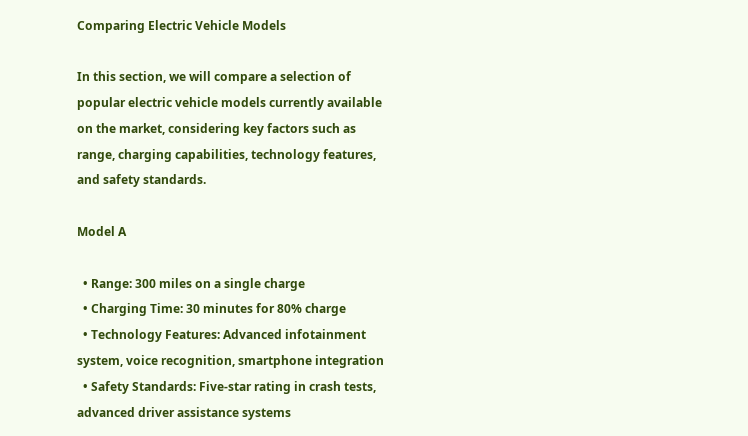Comparing Electric Vehicle Models

In this section, we will compare a selection of popular electric vehicle models currently available on the market, considering key factors such as range, charging capabilities, technology features, and safety standards.

Model A

  • Range: 300 miles on a single charge
  • Charging Time: 30 minutes for 80% charge
  • Technology Features: Advanced infotainment system, voice recognition, smartphone integration
  • Safety Standards: Five-star rating in crash tests, advanced driver assistance systems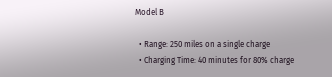Model B

  • Range: 250 miles on a single charge
  • Charging Time: 40 minutes for 80% charge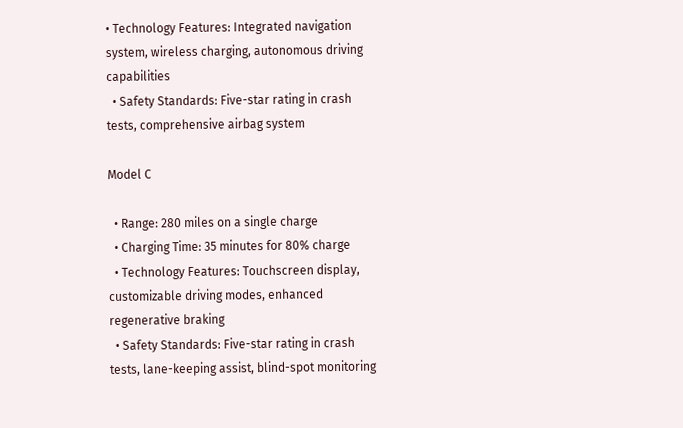• Technology Features: Integrated navigation system, wireless charging, autonomous driving capabilities
  • Safety Standards: Five-star rating in crash tests, comprehensive airbag system

Model C

  • Range: 280 miles on a single charge
  • Charging Time: 35 minutes for 80% charge
  • Technology Features: Touchscreen display, customizable driving modes, enhanced regenerative braking
  • Safety Standards: Five-star rating in crash tests, lane-keeping assist, blind-spot monitoring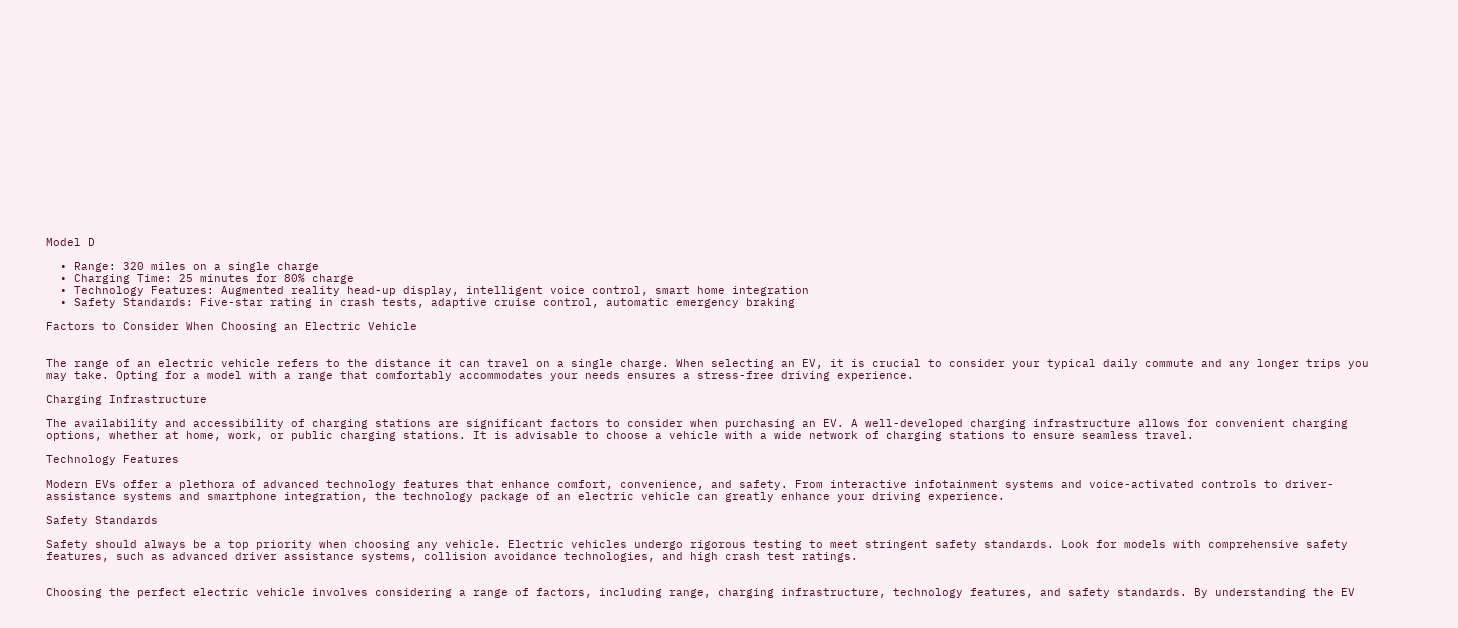Model D

  • Range: 320 miles on a single charge
  • Charging Time: 25 minutes for 80% charge
  • Technology Features: Augmented reality head-up display, intelligent voice control, smart home integration
  • Safety Standards: Five-star rating in crash tests, adaptive cruise control, automatic emergency braking

Factors to Consider When Choosing an Electric Vehicle


The range of an electric vehicle refers to the distance it can travel on a single charge. When selecting an EV, it is crucial to consider your typical daily commute and any longer trips you may take. Opting for a model with a range that comfortably accommodates your needs ensures a stress-free driving experience.

Charging Infrastructure

The availability and accessibility of charging stations are significant factors to consider when purchasing an EV. A well-developed charging infrastructure allows for convenient charging options, whether at home, work, or public charging stations. It is advisable to choose a vehicle with a wide network of charging stations to ensure seamless travel.

Technology Features

Modern EVs offer a plethora of advanced technology features that enhance comfort, convenience, and safety. From interactive infotainment systems and voice-activated controls to driver-assistance systems and smartphone integration, the technology package of an electric vehicle can greatly enhance your driving experience.

Safety Standards

Safety should always be a top priority when choosing any vehicle. Electric vehicles undergo rigorous testing to meet stringent safety standards. Look for models with comprehensive safety features, such as advanced driver assistance systems, collision avoidance technologies, and high crash test ratings.


Choosing the perfect electric vehicle involves considering a range of factors, including range, charging infrastructure, technology features, and safety standards. By understanding the EV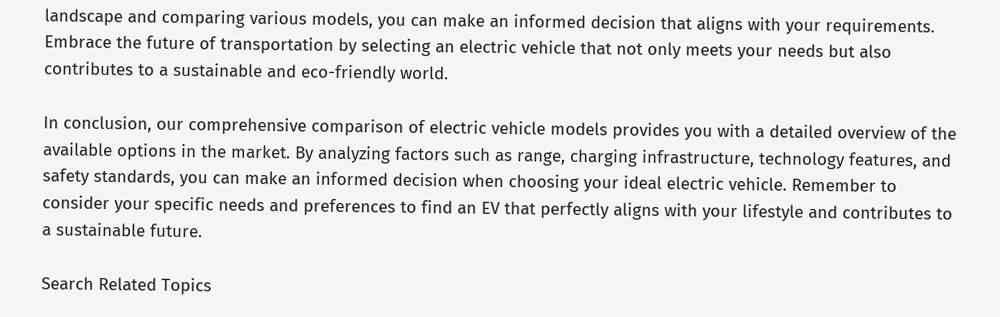landscape and comparing various models, you can make an informed decision that aligns with your requirements. Embrace the future of transportation by selecting an electric vehicle that not only meets your needs but also contributes to a sustainable and eco-friendly world.

In conclusion, our comprehensive comparison of electric vehicle models provides you with a detailed overview of the available options in the market. By analyzing factors such as range, charging infrastructure, technology features, and safety standards, you can make an informed decision when choosing your ideal electric vehicle. Remember to consider your specific needs and preferences to find an EV that perfectly aligns with your lifestyle and contributes to a sustainable future.

Search Related Topics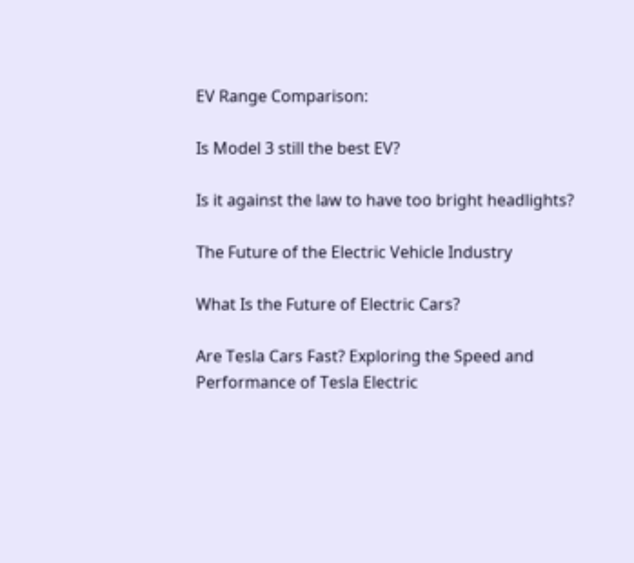EV Range Comparison:

Is Model 3 still the best EV?

Is it against the law to have too bright headlights?

The Future of the Electric Vehicle Industry

What Is the Future of Electric Cars?

Are Tesla Cars Fast? Exploring the Speed and Performance of Tesla Electric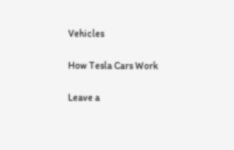Vehicles

How Tesla Cars Work

Leave a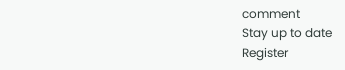comment
Stay up to date
Register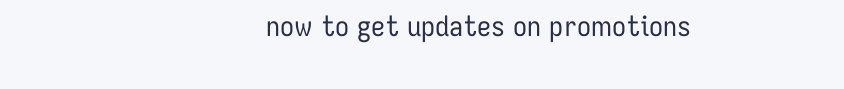now to get updates on promotions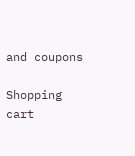and coupons

Shopping cart